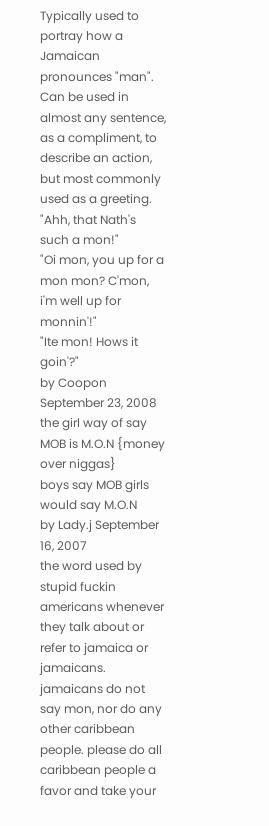Typically used to portray how a Jamaican pronounces "man". Can be used in almost any sentence, as a compliment, to describe an action, but most commonly used as a greeting.
"Ahh, that Nath's such a mon!"
"Oi mon, you up for a mon mon? C'mon, i'm well up for monnin'!"
"Ite mon! Hows it goin'?"
by Coopon September 23, 2008
the girl way of say MOB is M.O.N {money over niggas}
boys say MOB girls would say M.O.N
by Lady.j September 16, 2007
the word used by stupid fuckin americans whenever they talk about or refer to jamaica or jamaicans. jamaicans do not say mon, nor do any other caribbean people. please do all caribbean people a favor and take your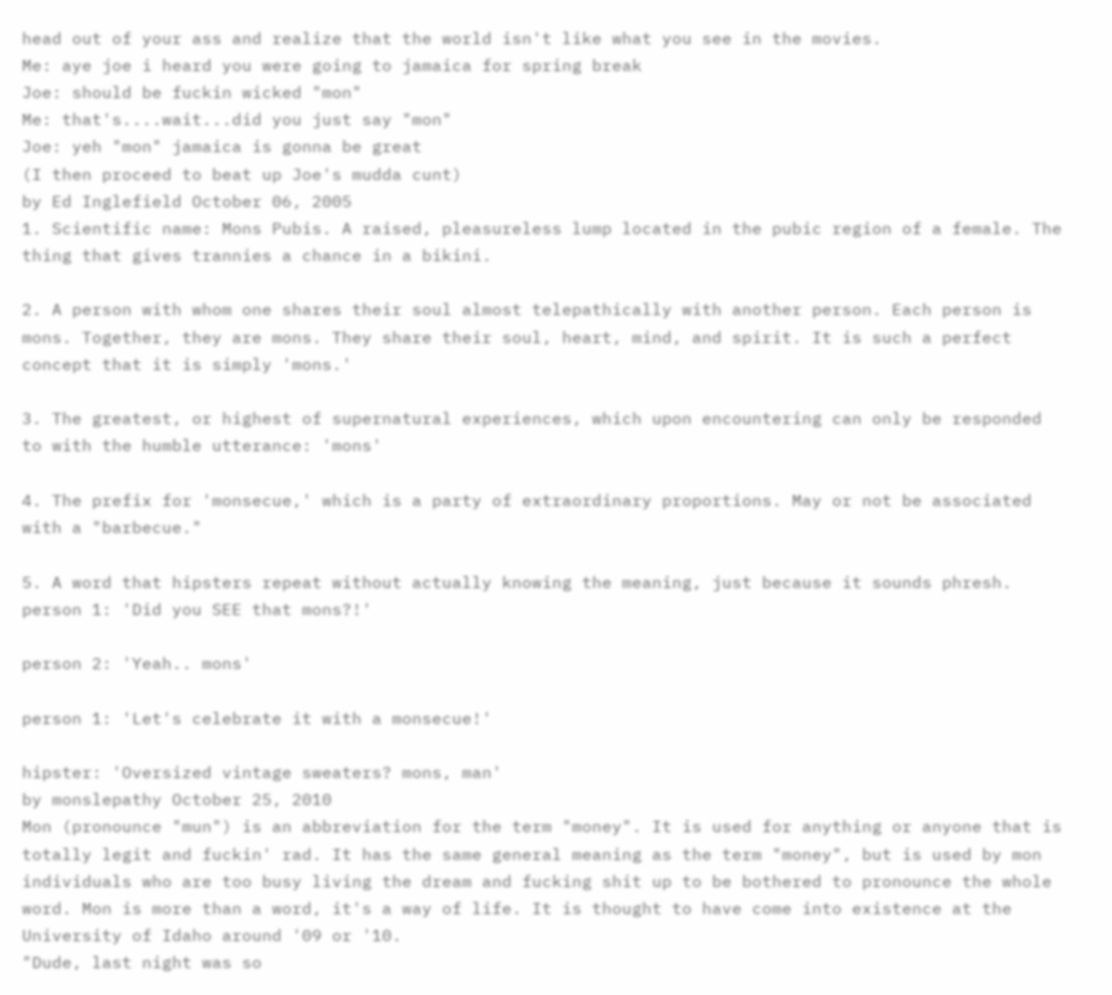head out of your ass and realize that the world isn't like what you see in the movies.
Me: aye joe i heard you were going to jamaica for spring break
Joe: should be fuckin wicked "mon"
Me: that's....wait...did you just say "mon"
Joe: yeh "mon" jamaica is gonna be great
(I then proceed to beat up Joe's mudda cunt)
by Ed Inglefield October 06, 2005
1. Scientific name: Mons Pubis. A raised, pleasureless lump located in the pubic region of a female. The thing that gives trannies a chance in a bikini.

2. A person with whom one shares their soul almost telepathically with another person. Each person is mons. Together, they are mons. They share their soul, heart, mind, and spirit. It is such a perfect concept that it is simply 'mons.'

3. The greatest, or highest of supernatural experiences, which upon encountering can only be responded to with the humble utterance: 'mons'

4. The prefix for 'monsecue,' which is a party of extraordinary proportions. May or not be associated with a "barbecue."

5. A word that hipsters repeat without actually knowing the meaning, just because it sounds phresh.
person 1: 'Did you SEE that mons?!'

person 2: 'Yeah.. mons'

person 1: 'Let's celebrate it with a monsecue!'

hipster: 'Oversized vintage sweaters? mons, man'
by monslepathy October 25, 2010
Mon (pronounce "mun") is an abbreviation for the term "money". It is used for anything or anyone that is totally legit and fuckin' rad. It has the same general meaning as the term "money", but is used by mon individuals who are too busy living the dream and fucking shit up to be bothered to pronounce the whole word. Mon is more than a word, it's a way of life. It is thought to have come into existence at the University of Idaho around '09 or '10.
"Dude, last night was so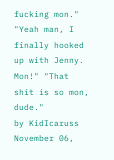fucking mon." "Yeah man, I finally hooked up with Jenny. Mon!" "That shit is so mon, dude."
by KidIcaruss November 06,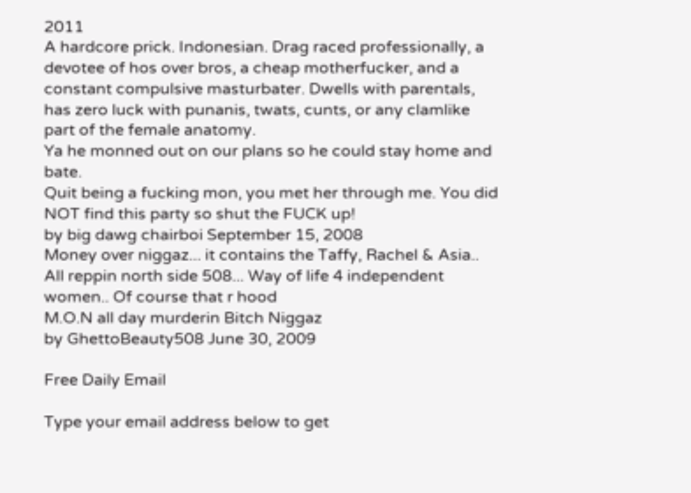2011
A hardcore prick. Indonesian. Drag raced professionally, a devotee of hos over bros, a cheap motherfucker, and a constant compulsive masturbater. Dwells with parentals, has zero luck with punanis, twats, cunts, or any clamlike part of the female anatomy.
Ya he monned out on our plans so he could stay home and bate.
Quit being a fucking mon, you met her through me. You did NOT find this party so shut the FUCK up!
by big dawg chairboi September 15, 2008
Money over niggaz... it contains the Taffy, Rachel & Asia.. All reppin north side 508... Way of life 4 independent women.. Of course that r hood
M.O.N all day murderin Bitch Niggaz
by GhettoBeauty508 June 30, 2009

Free Daily Email

Type your email address below to get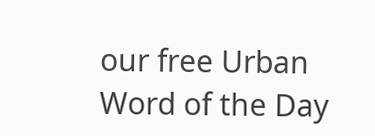our free Urban Word of the Day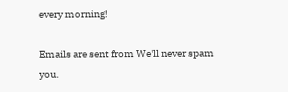every morning!

Emails are sent from We'll never spam you.